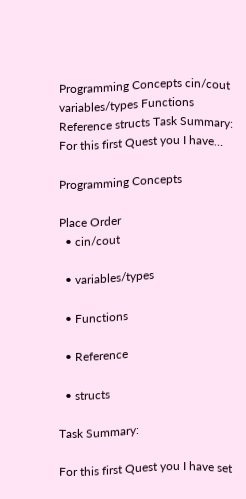Programming Concepts cin/cout variables/types Functions Reference structs Task Summary: For this first Quest you I have…

Programming Concepts

Place Order
  • cin/cout

  • variables/types

  • Functions

  • Reference

  • structs

Task Summary:

For this first Quest you I have set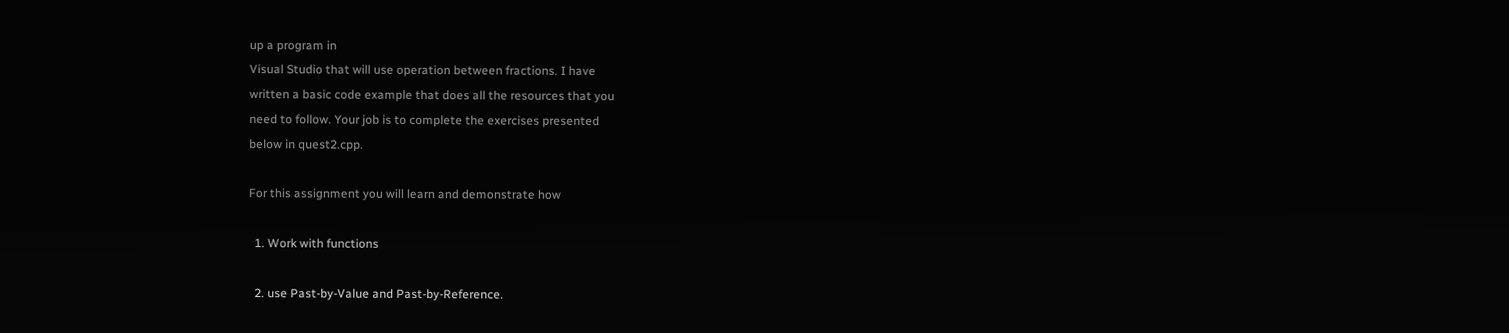up a program in
Visual Studio that will use operation between fractions. I have
written a basic code example that does all the resources that you
need to follow. Your job is to complete the exercises presented
below in quest2.cpp.

For this assignment you will learn and demonstrate how

  1. Work with functions

  2. use Past-by-Value and Past-by-Reference.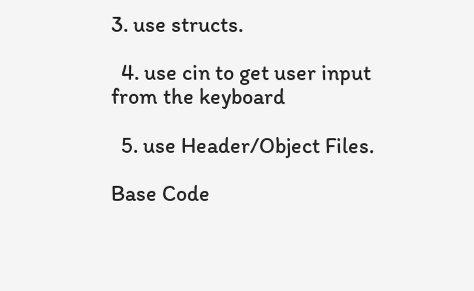3. use structs.

  4. use cin to get user input from the keyboard

  5. use Header/Object Files.

Base Code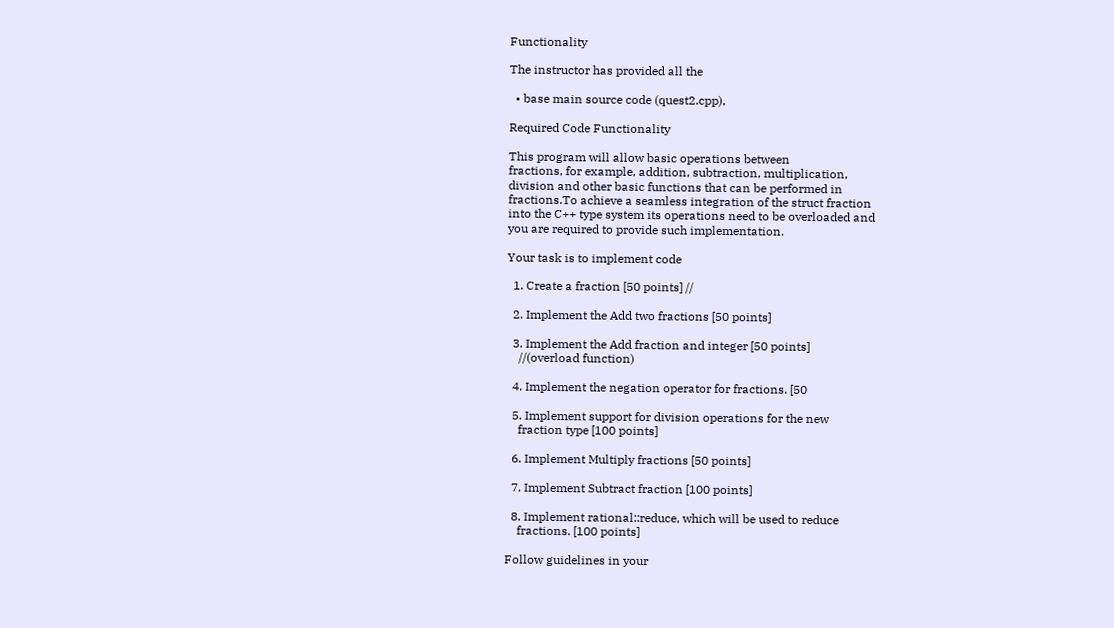Functionality

The instructor has provided all the

  • base main source code (quest2.cpp),

Required Code Functionality

This program will allow basic operations between
fractions, for example, addition, subtraction, multiplication,
division and other basic functions that can be performed in
fractions.To achieve a seamless integration of the struct fraction
into the C++ type system its operations need to be overloaded and
you are required to provide such implementation.

Your task is to implement code

  1. Create a fraction [50 points] //

  2. Implement the Add two fractions [50 points]

  3. Implement the Add fraction and integer [50 points]
    //(overload function)

  4. Implement the negation operator for fractions. [50

  5. Implement support for division operations for the new
    fraction type [100 points]

  6. Implement Multiply fractions [50 points]

  7. Implement Subtract fraction [100 points]

  8. Implement rational::reduce, which will be used to reduce
    fractions. [100 points]

Follow guidelines in your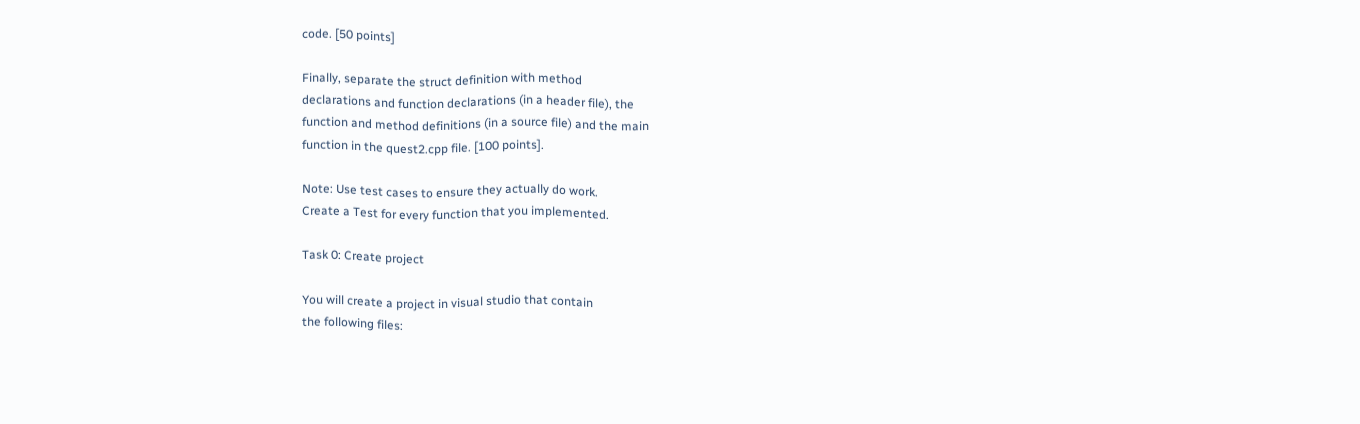code. [50 points]

Finally, separate the struct definition with method
declarations and function declarations (in a header file), the
function and method definitions (in a source file) and the main
function in the quest2.cpp file. [100 points].

Note: Use test cases to ensure they actually do work.
Create a Test for every function that you implemented.

Task 0: Create project

You will create a project in visual studio that contain
the following files: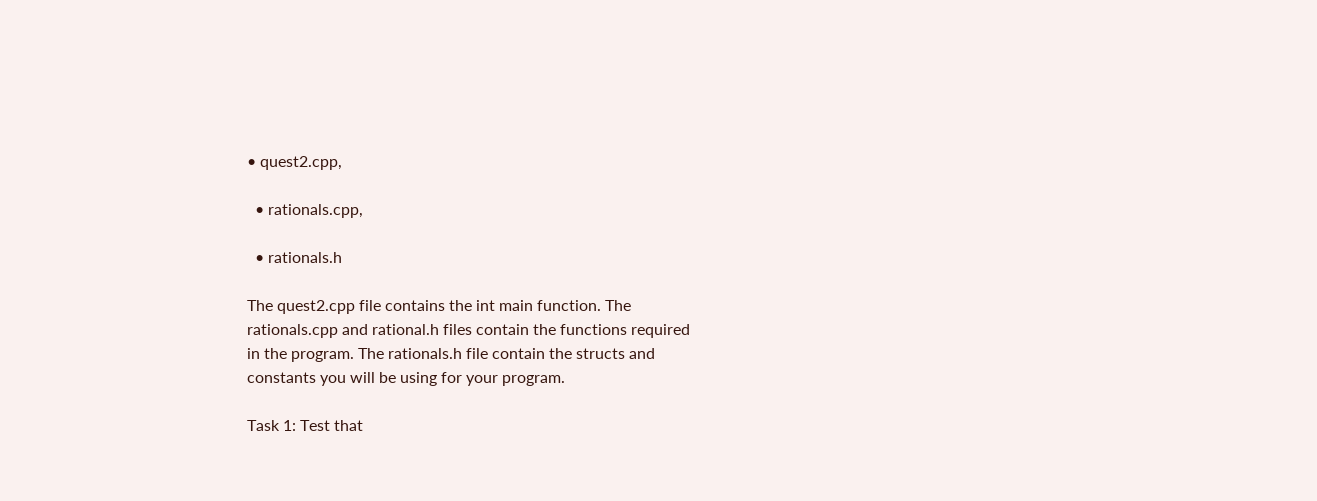• quest2.cpp,

  • rationals.cpp,

  • rationals.h

The quest2.cpp file contains the int main function. The
rationals.cpp and rational.h files contain the functions required
in the program. The rationals.h file contain the structs and
constants you will be using for your program.

Task 1: Test that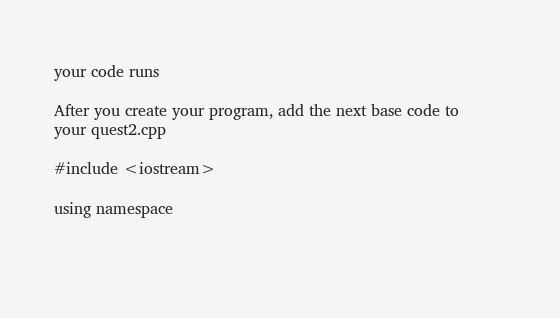your code runs

After you create your program, add the next base code to
your quest2.cpp

#include <iostream>

using namespace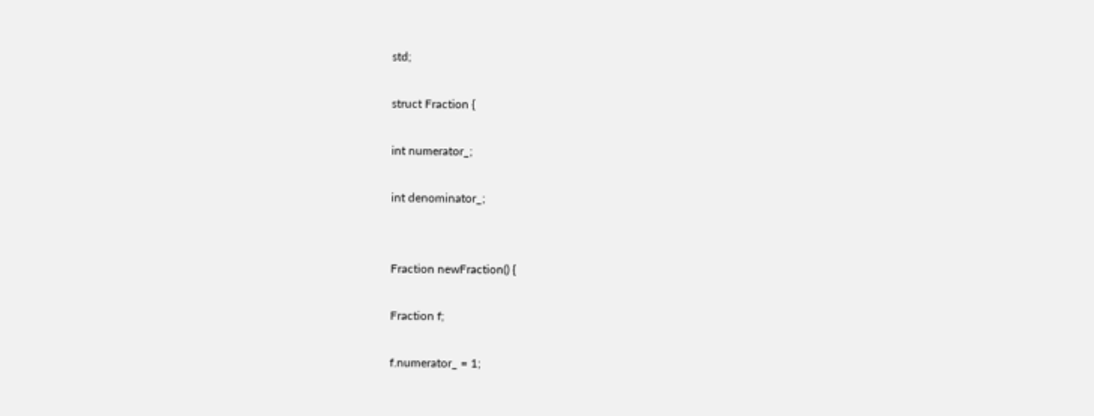std;

struct Fraction {

int numerator_;

int denominator_;


Fraction newFraction() {

Fraction f;

f.numerator_ = 1;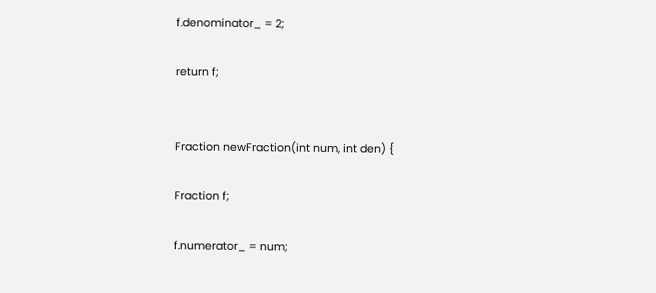f.denominator_ = 2;

return f;


Fraction newFraction(int num, int den) {

Fraction f;

f.numerator_ = num;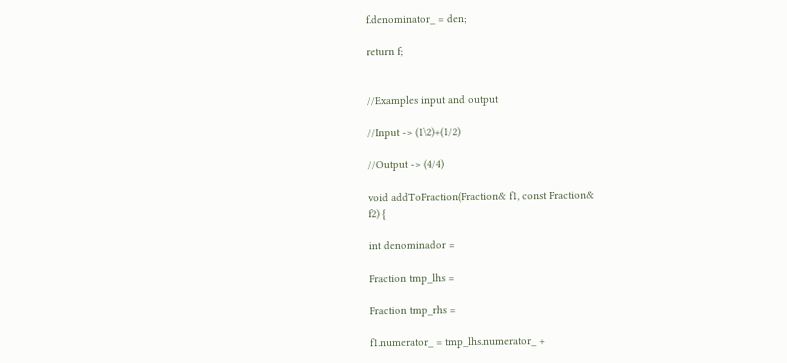f.denominator_ = den;

return f;


//Examples input and output

//Input -> (1\2)+(1/2)

//Output -> (4/4)

void addToFraction(Fraction& f1, const Fraction&
f2) {

int denominador =

Fraction tmp_lhs =

Fraction tmp_rhs =

f1.numerator_ = tmp_lhs.numerator_ +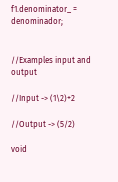f1.denominator_ = denominador;


//Examples input and output

//Input -> (1\2)+2

//Output -> (5/2)

void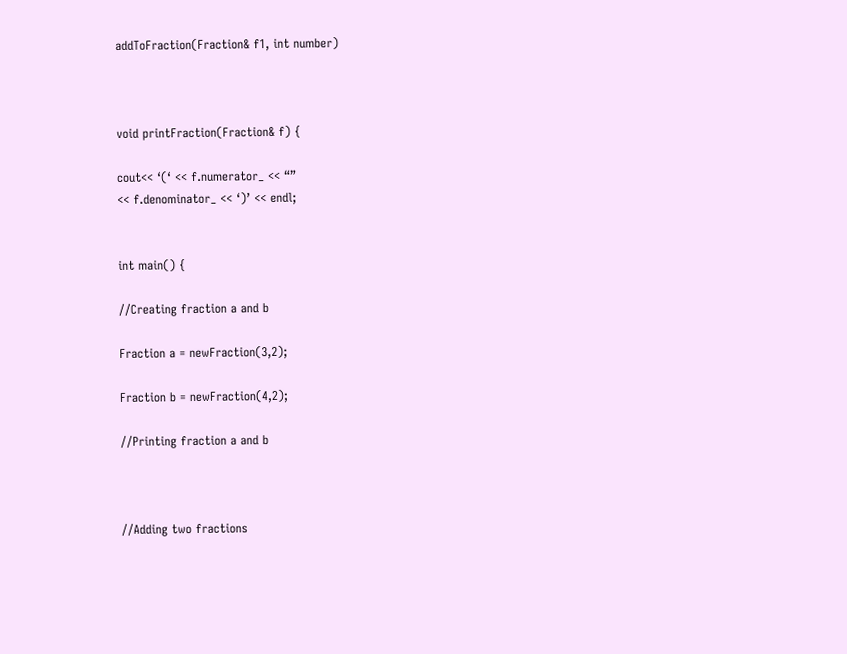addToFraction(Fraction& f1, int number)



void printFraction(Fraction& f) {

cout<< ‘(‘ << f.numerator_ << “”
<< f.denominator_ << ‘)’ << endl;


int main() {

//Creating fraction a and b

Fraction a = newFraction(3,2);

Fraction b = newFraction(4,2);

//Printing fraction a and b



//Adding two fractions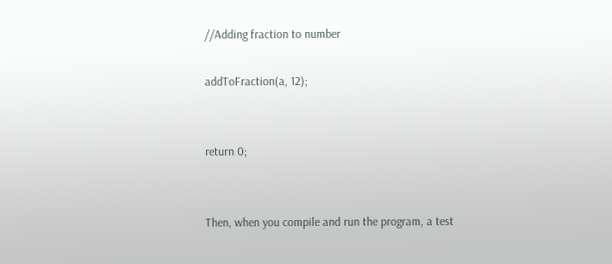//Adding fraction to number

addToFraction(a, 12);


return 0;


Then, when you compile and run the program, a test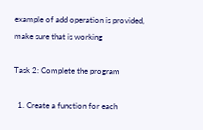example of add operation is provided, make sure that is working

Task 2: Complete the program

  1. Create a function for each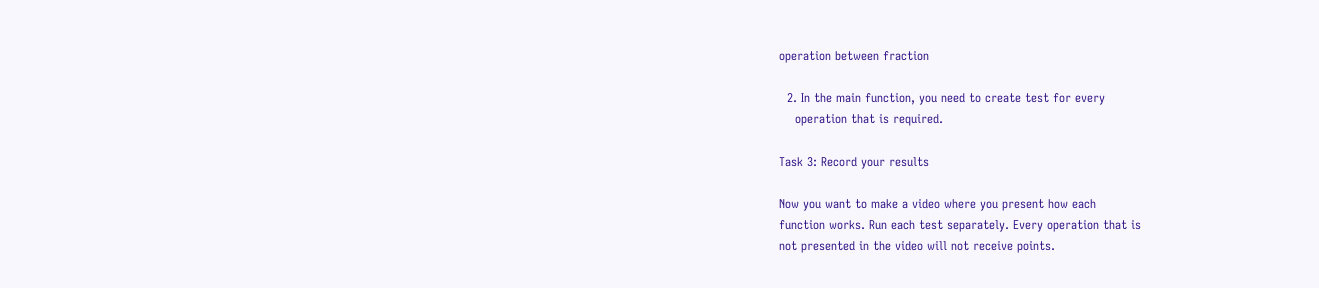operation between fraction

  2. In the main function, you need to create test for every
    operation that is required.

Task 3: Record your results

Now you want to make a video where you present how each
function works. Run each test separately. Every operation that is
not presented in the video will not receive points.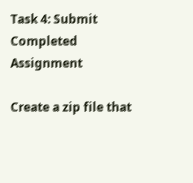Task 4: Submit Completed Assignment

Create a zip file that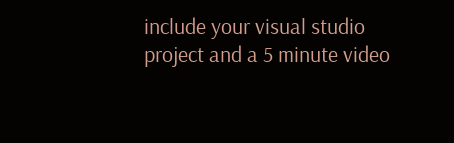include your visual studio
project and a 5 minute video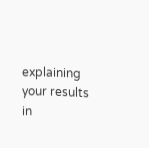explaining your results in